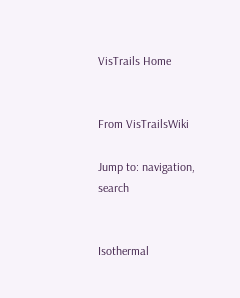VisTrails Home


From VisTrailsWiki

Jump to: navigation, search


Isothermal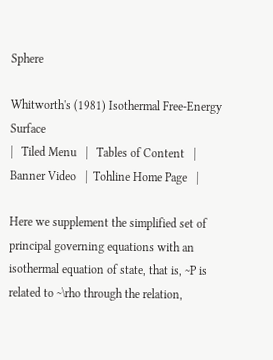Sphere

Whitworth's (1981) Isothermal Free-Energy Surface
|   Tiled Menu   |   Tables of Content   |  Banner Video   |  Tohline Home Page   |

Here we supplement the simplified set of principal governing equations with an isothermal equation of state, that is, ~P is related to ~\rho through the relation,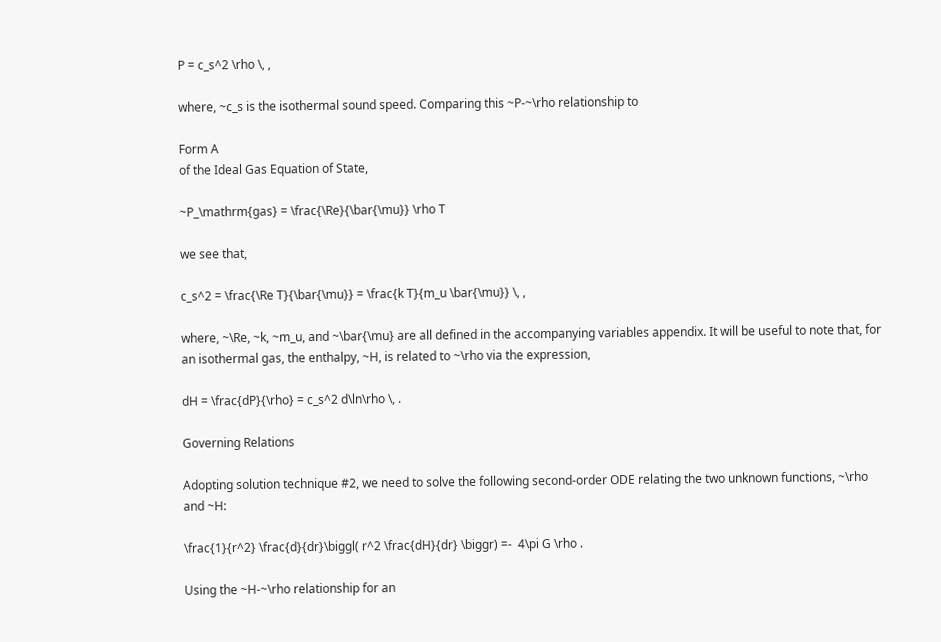P = c_s^2 \rho \, ,

where, ~c_s is the isothermal sound speed. Comparing this ~P-~\rho relationship to

Form A
of the Ideal Gas Equation of State,

~P_\mathrm{gas} = \frac{\Re}{\bar{\mu}} \rho T

we see that,

c_s^2 = \frac{\Re T}{\bar{\mu}} = \frac{k T}{m_u \bar{\mu}} \, ,

where, ~\Re, ~k, ~m_u, and ~\bar{\mu} are all defined in the accompanying variables appendix. It will be useful to note that, for an isothermal gas, the enthalpy, ~H, is related to ~\rho via the expression,

dH = \frac{dP}{\rho} = c_s^2 d\ln\rho \, .

Governing Relations

Adopting solution technique #2, we need to solve the following second-order ODE relating the two unknown functions, ~\rho and ~H:

\frac{1}{r^2} \frac{d}{dr}\biggl( r^2 \frac{dH}{dr} \biggr) =-  4\pi G \rho .

Using the ~H-~\rho relationship for an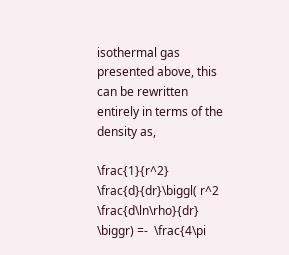isothermal gas presented above, this can be rewritten entirely in terms of the density as,

\frac{1}{r^2} \frac{d}{dr}\biggl( r^2 \frac{d\ln\rho}{dr} \biggr) =-  \frac{4\pi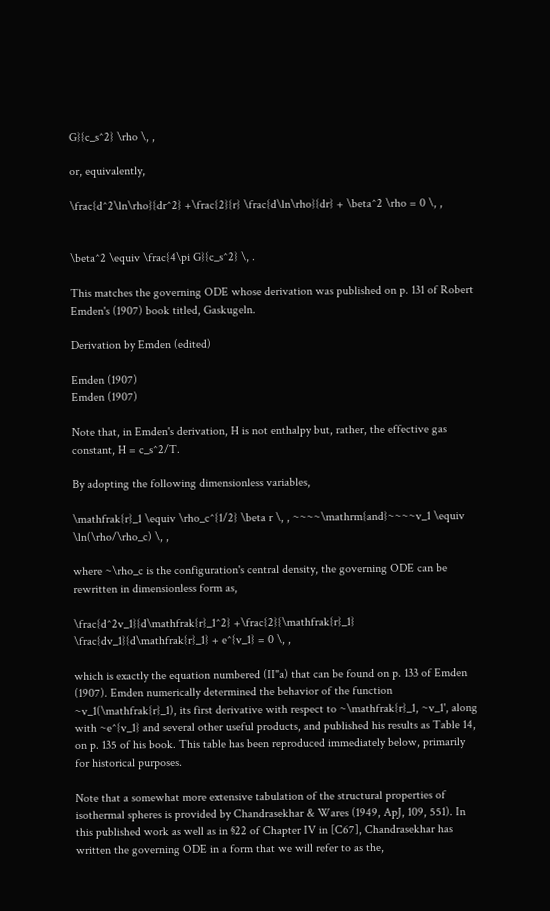G}{c_s^2} \rho \, ,

or, equivalently,

\frac{d^2\ln\rho}{dr^2} +\frac{2}{r} \frac{d\ln\rho}{dr} + \beta^2 \rho = 0 \, ,


\beta^2 \equiv \frac{4\pi G}{c_s^2} \, .

This matches the governing ODE whose derivation was published on p. 131 of Robert Emden's (1907) book titled, Gaskugeln.

Derivation by Emden (edited)

Emden (1907)
Emden (1907)

Note that, in Emden's derivation, H is not enthalpy but, rather, the effective gas constant, H = c_s^2/T.

By adopting the following dimensionless variables,

\mathfrak{r}_1 \equiv \rho_c^{1/2} \beta r \, , ~~~~\mathrm{and}~~~~v_1 \equiv \ln(\rho/\rho_c) \, ,

where ~\rho_c is the configuration's central density, the governing ODE can be rewritten in dimensionless form as,

\frac{d^2v_1}{d\mathfrak{r}_1^2} +\frac{2}{\mathfrak{r}_1} \frac{dv_1}{d\mathfrak{r}_1} + e^{v_1} = 0 \, ,

which is exactly the equation numbered (II"a) that can be found on p. 133 of Emden (1907). Emden numerically determined the behavior of the function ~v_1(\mathfrak{r}_1), its first derivative with respect to ~\mathfrak{r}_1, ~v_1', along with ~e^{v_1} and several other useful products, and published his results as Table 14, on p. 135 of his book. This table has been reproduced immediately below, primarily for historical purposes.

Note that a somewhat more extensive tabulation of the structural properties of isothermal spheres is provided by Chandrasekhar & Wares (1949, ApJ, 109, 551). In this published work as well as in §22 of Chapter IV in [C67], Chandrasekhar has written the governing ODE in a form that we will refer to as the,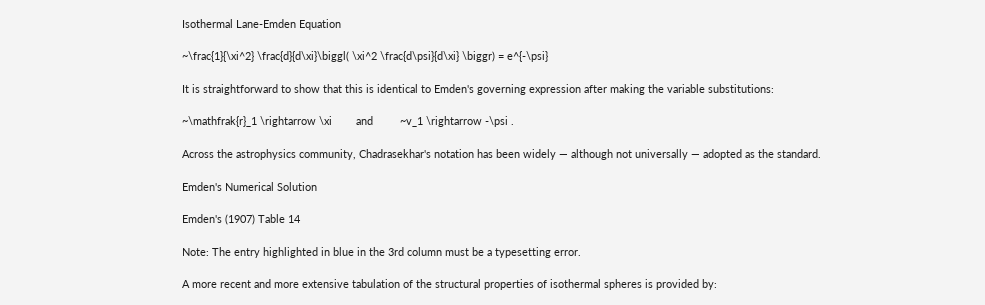Isothermal Lane-Emden Equation

~\frac{1}{\xi^2} \frac{d}{d\xi}\biggl( \xi^2 \frac{d\psi}{d\xi} \biggr) = e^{-\psi}

It is straightforward to show that this is identical to Emden's governing expression after making the variable substitutions:

~\mathfrak{r}_1 \rightarrow \xi        and         ~v_1 \rightarrow -\psi .

Across the astrophysics community, Chadrasekhar's notation has been widely — although not universally — adopted as the standard.

Emden's Numerical Solution

Emden's (1907) Table 14

Note: The entry highlighted in blue in the 3rd column must be a typesetting error.

A more recent and more extensive tabulation of the structural properties of isothermal spheres is provided by: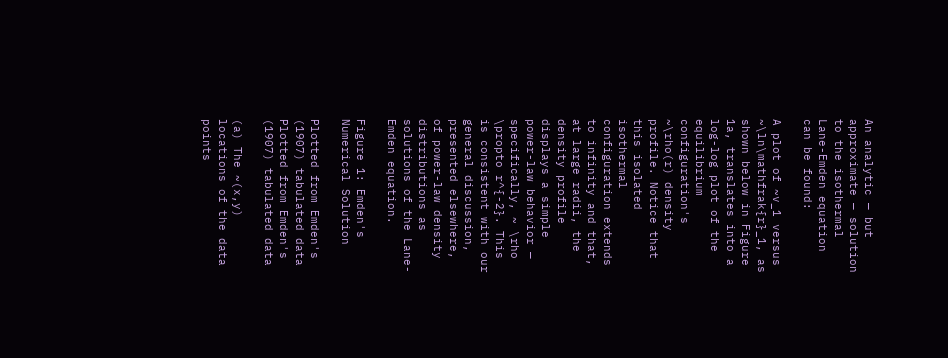An analytic — but approximate — solution to the isothermal Lane-Emden equation can be found:

A plot of ~v_1 versus ~\ln\mathfrak{r}_1, as shown below in Figure 1a, translates into a log-log plot of the equilibrium configuration's ~\rho(r) density profile. Notice that this isolated isothermal configuration extends to infinity and that, at large radii, the density profile displays a simple power-law behavior — specifically, ~ \rho \propto r^{-2}. This is consistent with our general discussion, presented elsewhere, of power-law density distributions as solutions of the Lane-Emden equation.

Figure 1: Emden's Numerical Solution

Plotted from Emden's (1907) tabulated data
Plotted from Emden's (1907) tabulated data

(a) The ~(x,y) locations of the data points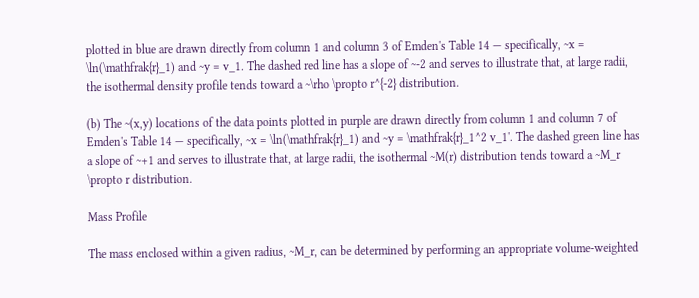plotted in blue are drawn directly from column 1 and column 3 of Emden's Table 14 — specifically, ~x = \ln(\mathfrak{r}_1) and ~y = v_1. The dashed red line has a slope of ~-2 and serves to illustrate that, at large radii, the isothermal density profile tends toward a ~\rho \propto r^{-2} distribution.

(b) The ~(x,y) locations of the data points plotted in purple are drawn directly from column 1 and column 7 of Emden's Table 14 — specifically, ~x = \ln(\mathfrak{r}_1) and ~y = \mathfrak{r}_1^2 v_1'. The dashed green line has a slope of ~+1 and serves to illustrate that, at large radii, the isothermal ~M(r) distribution tends toward a ~M_r \propto r distribution.

Mass Profile

The mass enclosed within a given radius, ~M_r, can be determined by performing an appropriate volume-weighted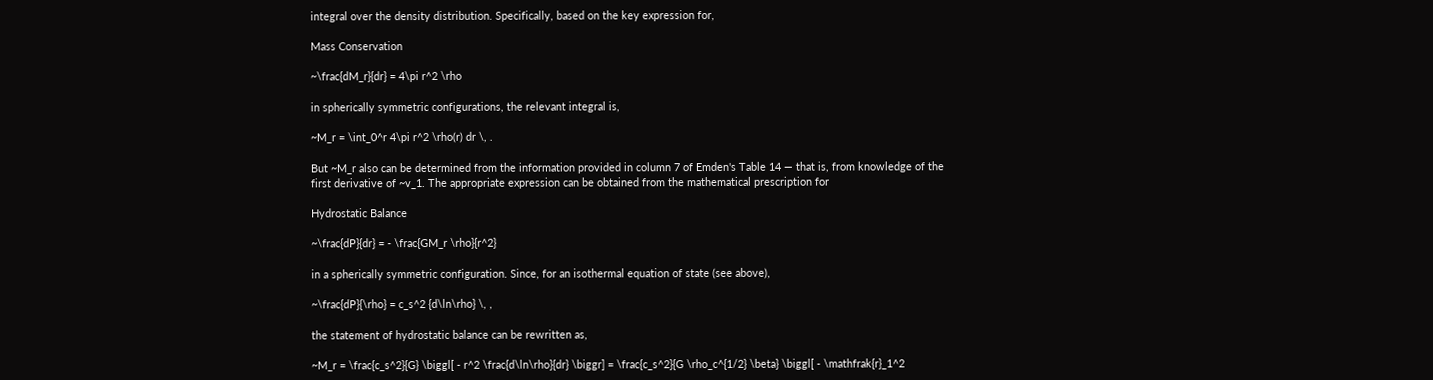integral over the density distribution. Specifically, based on the key expression for,

Mass Conservation

~\frac{dM_r}{dr} = 4\pi r^2 \rho

in spherically symmetric configurations, the relevant integral is,

~M_r = \int_0^r 4\pi r^2 \rho(r) dr \, .

But ~M_r also can be determined from the information provided in column 7 of Emden's Table 14 — that is, from knowledge of the first derivative of ~v_1. The appropriate expression can be obtained from the mathematical prescription for

Hydrostatic Balance

~\frac{dP}{dr} = - \frac{GM_r \rho}{r^2}

in a spherically symmetric configuration. Since, for an isothermal equation of state (see above),

~\frac{dP}{\rho} = c_s^2 {d\ln\rho} \, ,

the statement of hydrostatic balance can be rewritten as,

~M_r = \frac{c_s^2}{G} \biggl[ - r^2 \frac{d\ln\rho}{dr} \biggr] = \frac{c_s^2}{G \rho_c^{1/2} \beta} \biggl[ - \mathfrak{r}_1^2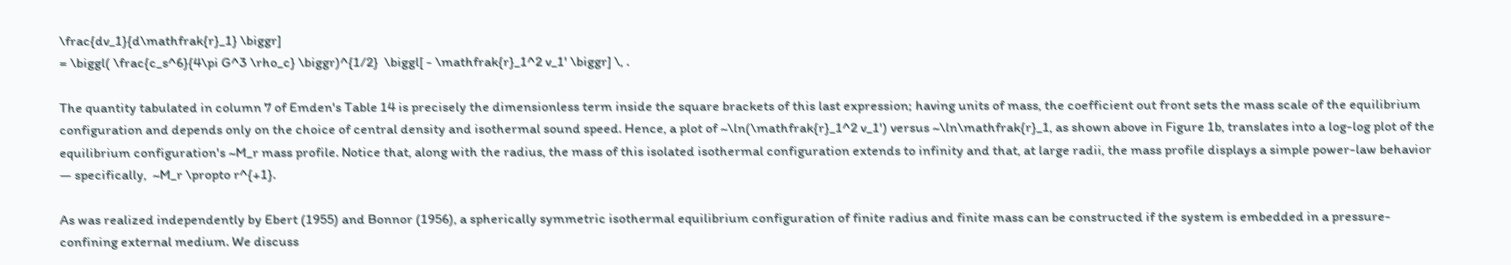\frac{dv_1}{d\mathfrak{r}_1} \biggr]
= \biggl( \frac{c_s^6}{4\pi G^3 \rho_c} \biggr)^{1/2}  \biggl[ - \mathfrak{r}_1^2 v_1' \biggr] \, .

The quantity tabulated in column 7 of Emden's Table 14 is precisely the dimensionless term inside the square brackets of this last expression; having units of mass, the coefficient out front sets the mass scale of the equilibrium configuration and depends only on the choice of central density and isothermal sound speed. Hence, a plot of ~\ln(\mathfrak{r}_1^2 v_1') versus ~\ln\mathfrak{r}_1, as shown above in Figure 1b, translates into a log-log plot of the equilibrium configuration's ~M_r mass profile. Notice that, along with the radius, the mass of this isolated isothermal configuration extends to infinity and that, at large radii, the mass profile displays a simple power-law behavior — specifically,  ~M_r \propto r^{+1}.

As was realized independently by Ebert (1955) and Bonnor (1956), a spherically symmetric isothermal equilibrium configuration of finite radius and finite mass can be constructed if the system is embedded in a pressure-confining external medium. We discuss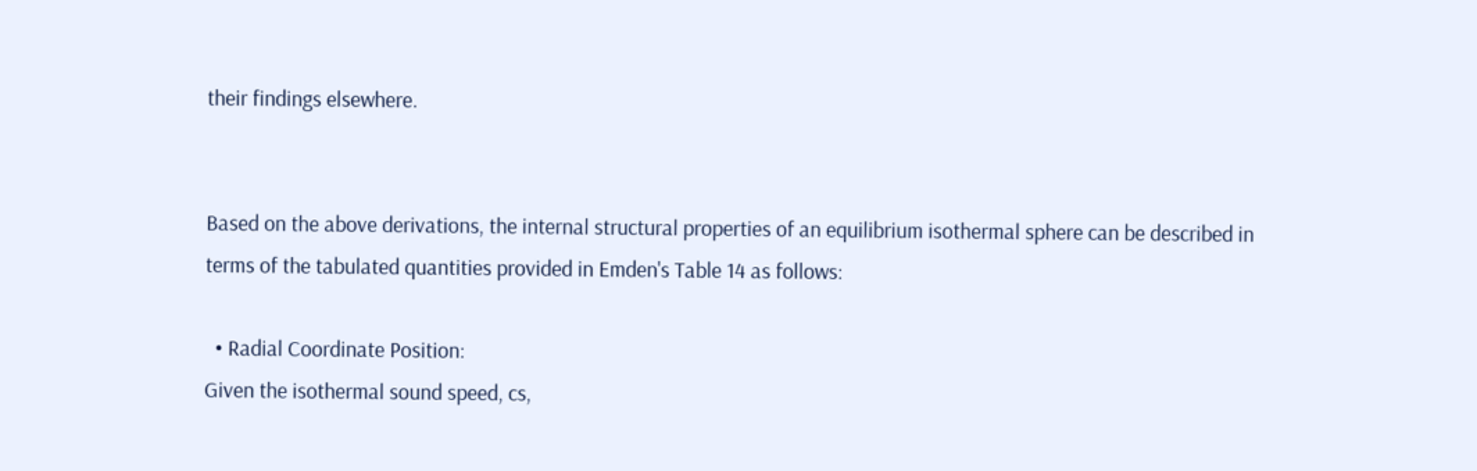their findings elsewhere.


Based on the above derivations, the internal structural properties of an equilibrium isothermal sphere can be described in terms of the tabulated quantities provided in Emden's Table 14 as follows:

  • Radial Coordinate Position:
Given the isothermal sound speed, cs,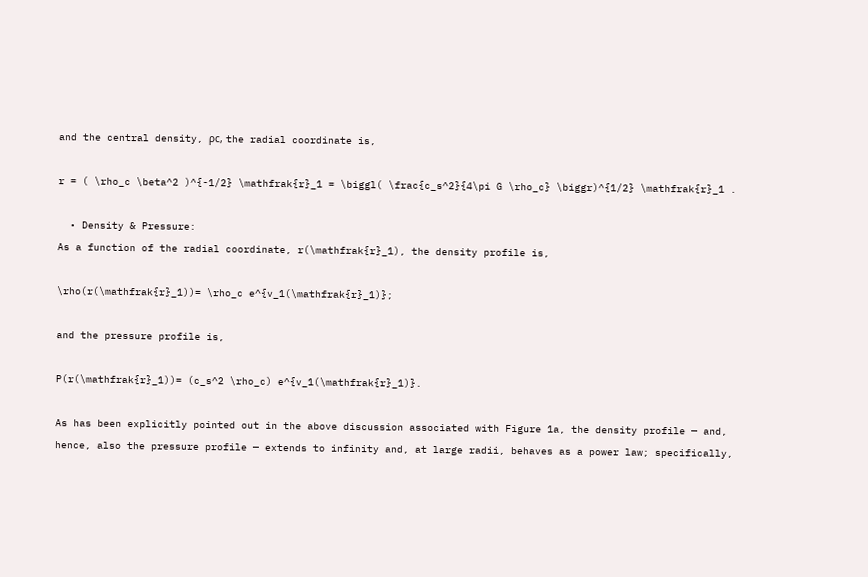and the central density, ρc, the radial coordinate is,

r = ( \rho_c \beta^2 )^{-1/2} \mathfrak{r}_1 = \biggl( \frac{c_s^2}{4\pi G \rho_c} \biggr)^{1/2} \mathfrak{r}_1 .

  • Density & Pressure:
As a function of the radial coordinate, r(\mathfrak{r}_1), the density profile is,

\rho(r(\mathfrak{r}_1))= \rho_c e^{v_1(\mathfrak{r}_1)};

and the pressure profile is,

P(r(\mathfrak{r}_1))= (c_s^2 \rho_c) e^{v_1(\mathfrak{r}_1)}.

As has been explicitly pointed out in the above discussion associated with Figure 1a, the density profile — and, hence, also the pressure profile — extends to infinity and, at large radii, behaves as a power law; specifically,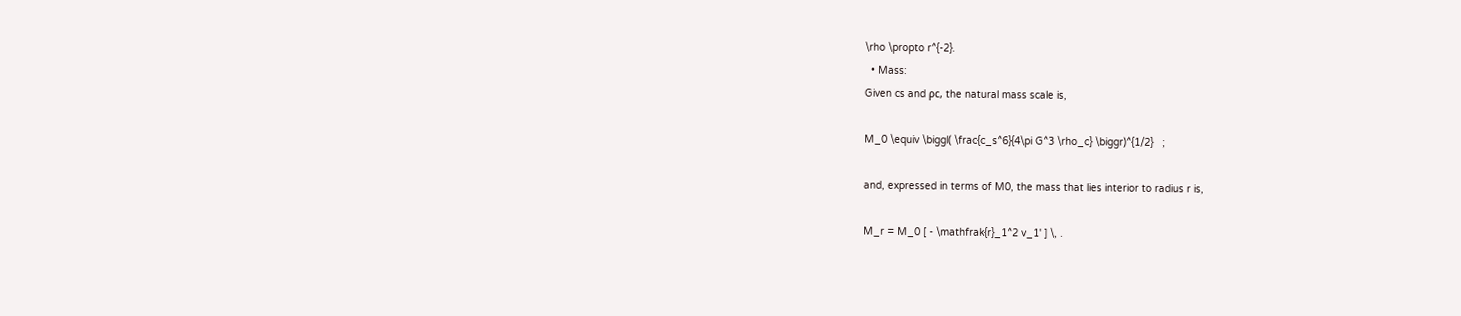\rho \propto r^{-2}.
  • Mass:
Given cs and ρc, the natural mass scale is,

M_0 \equiv \biggl( \frac{c_s^6}{4\pi G^3 \rho_c} \biggr)^{1/2}   ;

and, expressed in terms of M0, the mass that lies interior to radius r is,

M_r = M_0 [ - \mathfrak{r}_1^2 v_1' ] \, .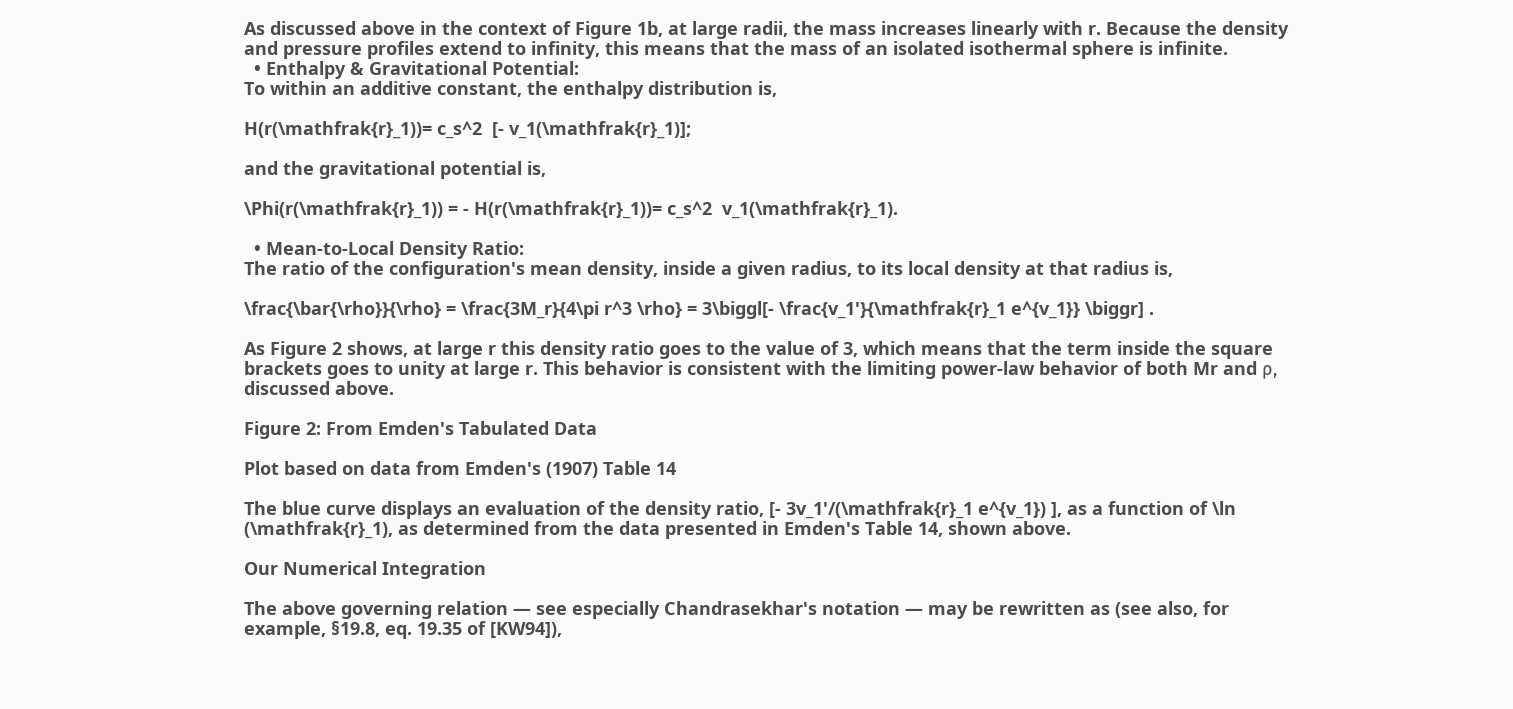As discussed above in the context of Figure 1b, at large radii, the mass increases linearly with r. Because the density and pressure profiles extend to infinity, this means that the mass of an isolated isothermal sphere is infinite.
  • Enthalpy & Gravitational Potential:
To within an additive constant, the enthalpy distribution is,

H(r(\mathfrak{r}_1))= c_s^2  [- v_1(\mathfrak{r}_1)];

and the gravitational potential is,

\Phi(r(\mathfrak{r}_1)) = - H(r(\mathfrak{r}_1))= c_s^2  v_1(\mathfrak{r}_1).

  • Mean-to-Local Density Ratio:
The ratio of the configuration's mean density, inside a given radius, to its local density at that radius is,

\frac{\bar{\rho}}{\rho} = \frac{3M_r}{4\pi r^3 \rho} = 3\biggl[- \frac{v_1'}{\mathfrak{r}_1 e^{v_1}} \biggr] .

As Figure 2 shows, at large r this density ratio goes to the value of 3, which means that the term inside the square brackets goes to unity at large r. This behavior is consistent with the limiting power-law behavior of both Mr and ρ, discussed above.

Figure 2: From Emden's Tabulated Data

Plot based on data from Emden's (1907) Table 14

The blue curve displays an evaluation of the density ratio, [- 3v_1'/(\mathfrak{r}_1 e^{v_1}) ], as a function of \ln (\mathfrak{r}_1), as determined from the data presented in Emden's Table 14, shown above.

Our Numerical Integration

The above governing relation — see especially Chandrasekhar's notation — may be rewritten as (see also, for example, §19.8, eq. 19.35 of [KW94]),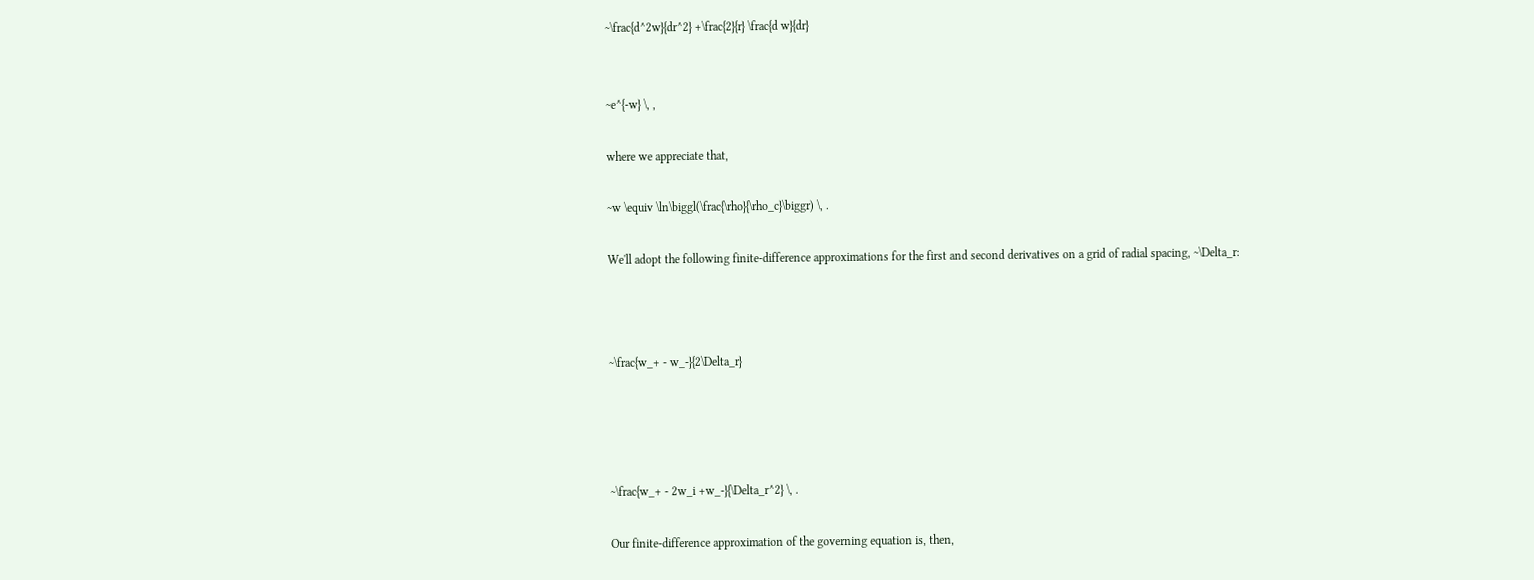~\frac{d^2w}{dr^2} +\frac{2}{r} \frac{d w}{dr}


~e^{-w} \, ,

where we appreciate that,

~w \equiv \ln\biggl(\frac{\rho}{\rho_c}\biggr) \, .

We'll adopt the following finite-difference approximations for the first and second derivatives on a grid of radial spacing, ~\Delta_r:



~\frac{w_+ - w_-}{2\Delta_r}




~\frac{w_+ - 2w_i +w_-}{\Delta_r^2} \, .

Our finite-difference approximation of the governing equation is, then,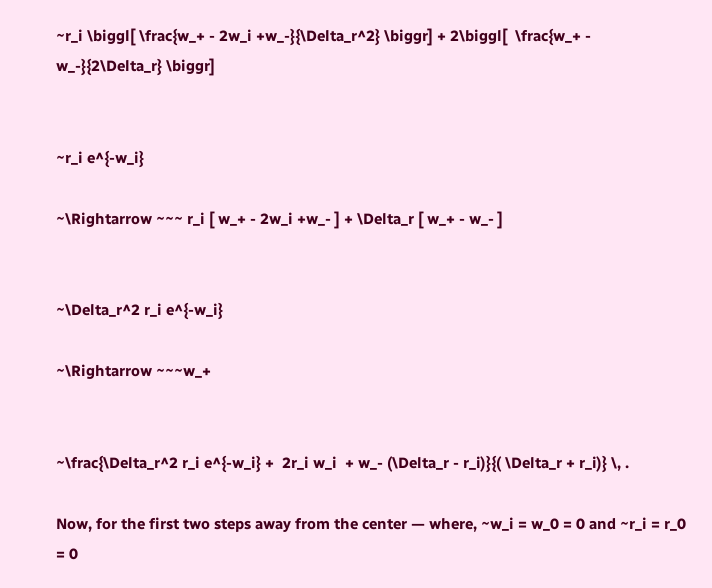~r_i \biggl[ \frac{w_+ - 2w_i +w_-}{\Delta_r^2} \biggr] + 2\biggl[  \frac{w_+ - w_-}{2\Delta_r} \biggr]


~r_i e^{-w_i}

~\Rightarrow ~~~ r_i [ w_+ - 2w_i +w_- ] + \Delta_r [ w_+ - w_- ]


~\Delta_r^2 r_i e^{-w_i}

~\Rightarrow ~~~w_+


~\frac{\Delta_r^2 r_i e^{-w_i} +  2r_i w_i  + w_- (\Delta_r - r_i)}{( \Delta_r + r_i)} \, .

Now, for the first two steps away from the center — where, ~w_i = w_0 = 0 and ~r_i = r_0 = 0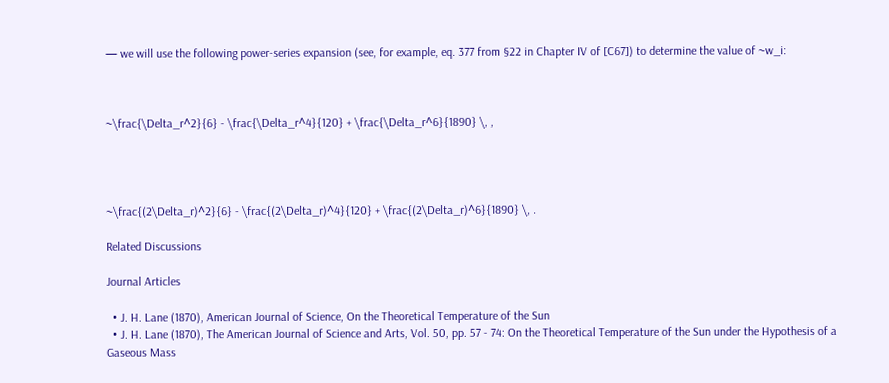— we will use the following power-series expansion (see, for example, eq. 377 from §22 in Chapter IV of [C67]) to determine the value of ~w_i:



~\frac{\Delta_r^2}{6} - \frac{\Delta_r^4}{120} + \frac{\Delta_r^6}{1890} \, ,




~\frac{(2\Delta_r)^2}{6} - \frac{(2\Delta_r)^4}{120} + \frac{(2\Delta_r)^6}{1890} \, .

Related Discussions

Journal Articles

  • J. H. Lane (1870), American Journal of Science, On the Theoretical Temperature of the Sun
  • J. H. Lane (1870), The American Journal of Science and Arts, Vol. 50, pp. 57 - 74: On the Theoretical Temperature of the Sun under the Hypothesis of a Gaseous Mass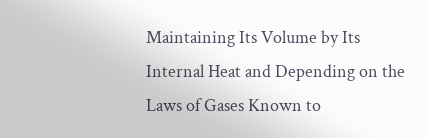Maintaining Its Volume by Its Internal Heat and Depending on the Laws of Gases Known to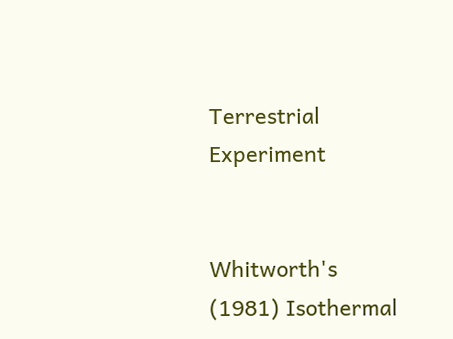Terrestrial Experiment


Whitworth's (1981) Isothermal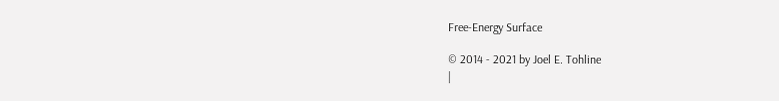Free-Energy Surface

© 2014 - 2021 by Joel E. Tohline
|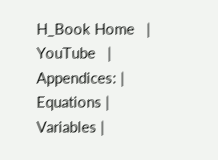H_Book Home   |   YouTube   |
Appendices: | Equations | Variables |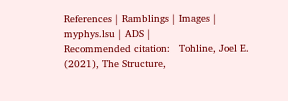References | Ramblings | Images | myphys.lsu | ADS |
Recommended citation:   Tohline, Joel E. (2021), The Structure,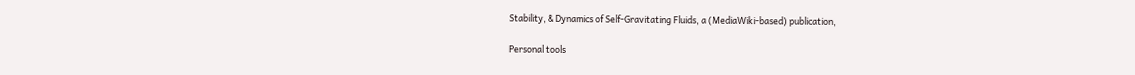Stability, & Dynamics of Self-Gravitating Fluids, a (MediaWiki-based) publication,

Personal tools